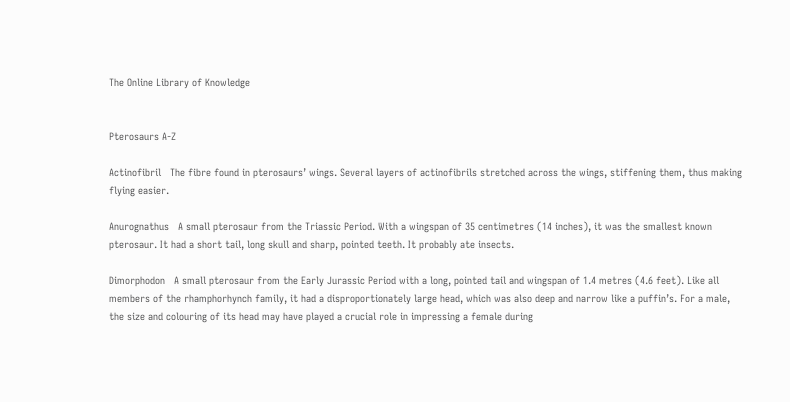The Online Library of Knowledge


Pterosaurs A-Z

Actinofibril   The fibre found in pterosaurs’ wings. Several layers of actinofibrils stretched across the wings, stiffening them, thus making flying easier.

Anurognathus   A small pterosaur from the Triassic Period. With a wingspan of 35 centimetres (14 inches), it was the smallest known pterosaur. It had a short tail, long skull and sharp, pointed teeth. It probably ate insects.

Dimorphodon   A small pterosaur from the Early Jurassic Period with a long, pointed tail and wingspan of 1.4 metres (4.6 feet). Like all members of the rhamphorhynch family, it had a disproportionately large head, which was also deep and narrow like a puffin’s. For a male, the size and colouring of its head may have played a crucial role in impressing a female during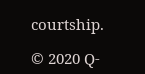courtship.

© 2020 Q-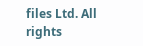files Ltd. All rights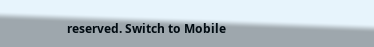reserved. Switch to Mobile